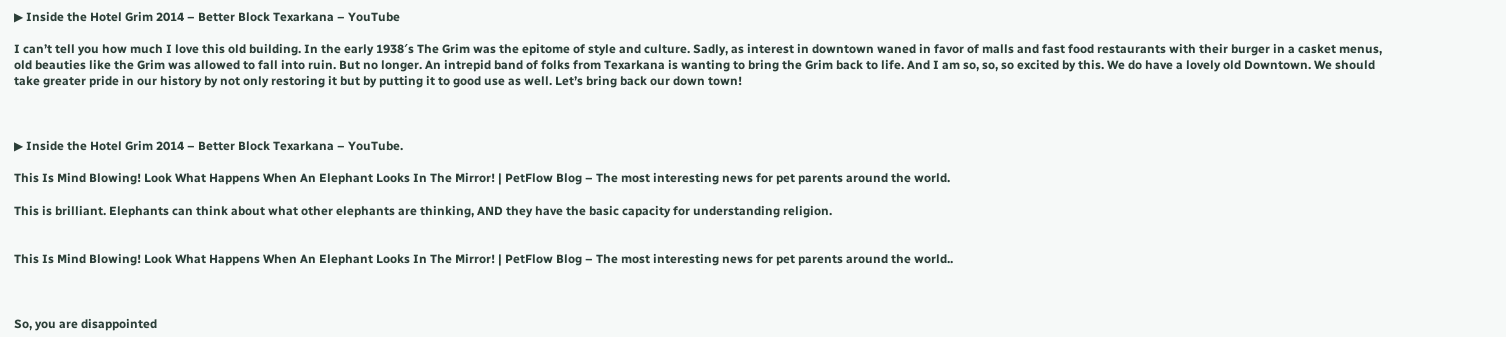▶ Inside the Hotel Grim 2014 – Better Block Texarkana – YouTube

I can’t tell you how much I love this old building. In the early 1938′s The Grim was the epitome of style and culture. Sadly, as interest in downtown waned in favor of malls and fast food restaurants with their burger in a casket menus, old beauties like the Grim was allowed to fall into ruin. But no longer. An intrepid band of folks from Texarkana is wanting to bring the Grim back to life. And I am so, so, so excited by this. We do have a lovely old Downtown. We should take greater pride in our history by not only restoring it but by putting it to good use as well. Let’s bring back our down town!



▶ Inside the Hotel Grim 2014 – Better Block Texarkana – YouTube.

This Is Mind Blowing! Look What Happens When An Elephant Looks In The Mirror! | PetFlow Blog – The most interesting news for pet parents around the world.

This is brilliant. Elephants can think about what other elephants are thinking, AND they have the basic capacity for understanding religion.


This Is Mind Blowing! Look What Happens When An Elephant Looks In The Mirror! | PetFlow Blog – The most interesting news for pet parents around the world..



So, you are disappointed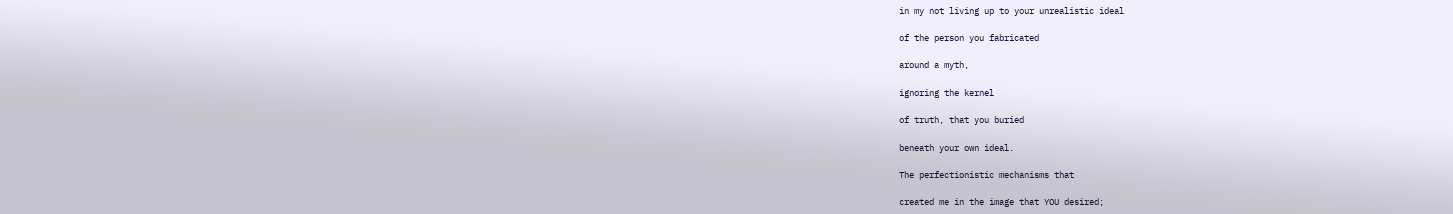in my not living up to your unrealistic ideal

of the person you fabricated

around a myth,

ignoring the kernel

of truth, that you buried

beneath your own ideal.

The perfectionistic mechanisms that

created me in the image that YOU desired;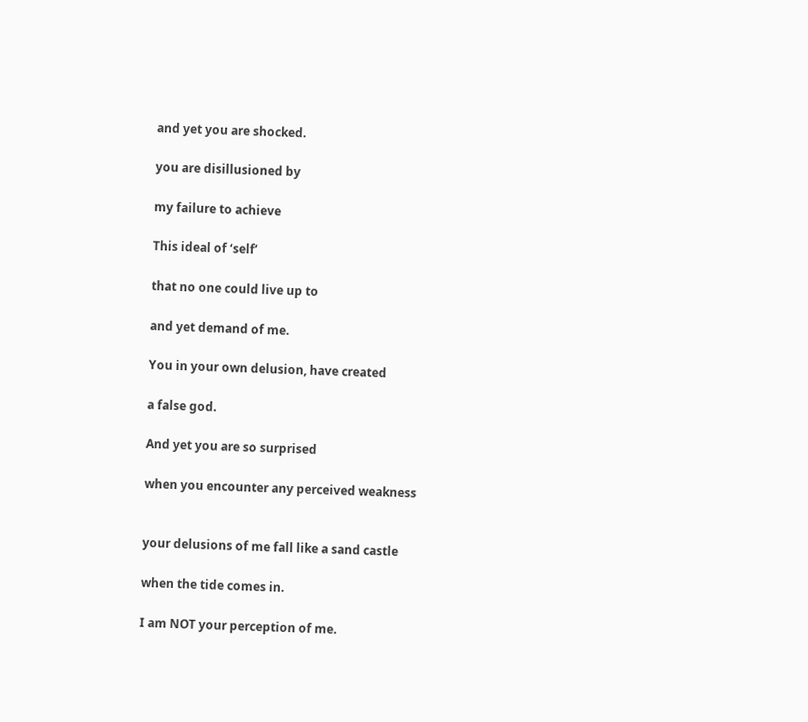and yet you are shocked.

you are disillusioned by

my failure to achieve

This ideal of ‘self’

that no one could live up to

and yet demand of me.

You in your own delusion, have created

a false god.

And yet you are so surprised

when you encounter any perceived weakness


your delusions of me fall like a sand castle

when the tide comes in.

I am NOT your perception of me.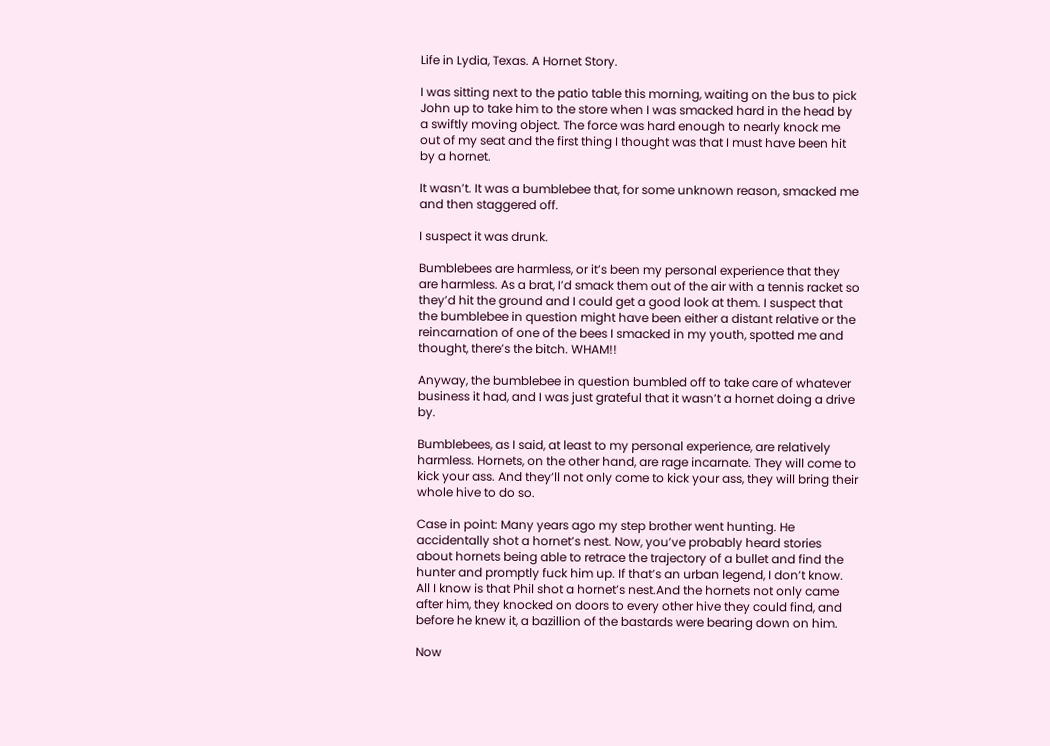Life in Lydia, Texas. A Hornet Story.

I was sitting next to the patio table this morning, waiting on the bus to pick John up to take him to the store when I was smacked hard in the head by a swiftly moving object. The force was hard enough to nearly knock me out of my seat and the first thing I thought was that I must have been hit by a hornet.

It wasn’t. It was a bumblebee that, for some unknown reason, smacked me and then staggered off.

I suspect it was drunk.

Bumblebees are harmless, or it’s been my personal experience that they are harmless. As a brat, I’d smack them out of the air with a tennis racket so they’d hit the ground and I could get a good look at them. I suspect that the bumblebee in question might have been either a distant relative or the reincarnation of one of the bees I smacked in my youth, spotted me and thought, there’s the bitch. WHAM!!

Anyway, the bumblebee in question bumbled off to take care of whatever business it had, and I was just grateful that it wasn’t a hornet doing a drive by.

Bumblebees, as I said, at least to my personal experience, are relatively harmless. Hornets, on the other hand, are rage incarnate. They will come to kick your ass. And they’ll not only come to kick your ass, they will bring their whole hive to do so.

Case in point: Many years ago my step brother went hunting. He accidentally shot a hornet’s nest. Now, you’ve probably heard stories about hornets being able to retrace the trajectory of a bullet and find the hunter and promptly fuck him up. If that’s an urban legend, I don’t know. All I know is that Phil shot a hornet’s nest.And the hornets not only came after him, they knocked on doors to every other hive they could find, and before he knew it, a bazillion of the bastards were bearing down on him.

Now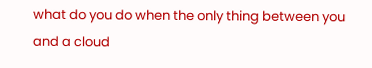what do you do when the only thing between you and a cloud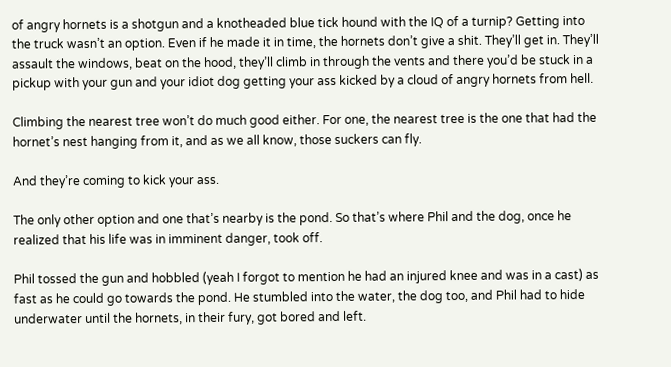of angry hornets is a shotgun and a knotheaded blue tick hound with the IQ of a turnip? Getting into the truck wasn’t an option. Even if he made it in time, the hornets don’t give a shit. They’ll get in. They’ll assault the windows, beat on the hood, they’ll climb in through the vents and there you’d be stuck in a pickup with your gun and your idiot dog getting your ass kicked by a cloud of angry hornets from hell.

Climbing the nearest tree won’t do much good either. For one, the nearest tree is the one that had the hornet’s nest hanging from it, and as we all know, those suckers can fly.

And they’re coming to kick your ass.

The only other option and one that’s nearby is the pond. So that’s where Phil and the dog, once he realized that his life was in imminent danger, took off.

Phil tossed the gun and hobbled (yeah I forgot to mention he had an injured knee and was in a cast) as fast as he could go towards the pond. He stumbled into the water, the dog too, and Phil had to hide underwater until the hornets, in their fury, got bored and left.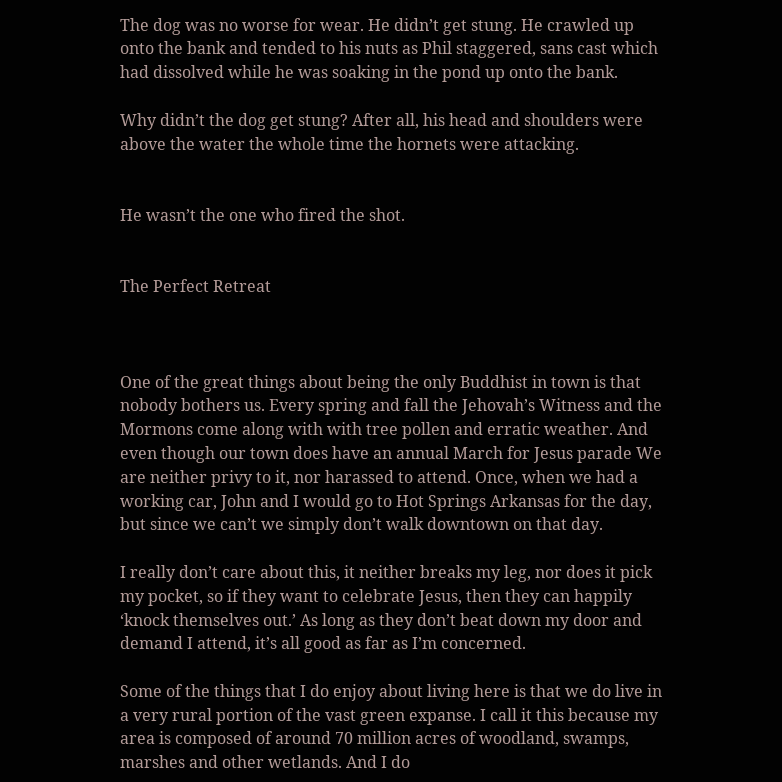The dog was no worse for wear. He didn’t get stung. He crawled up onto the bank and tended to his nuts as Phil staggered, sans cast which had dissolved while he was soaking in the pond up onto the bank.

Why didn’t the dog get stung? After all, his head and shoulders were above the water the whole time the hornets were attacking.


He wasn’t the one who fired the shot.


The Perfect Retreat



One of the great things about being the only Buddhist in town is that nobody bothers us. Every spring and fall the Jehovah’s Witness and the Mormons come along with with tree pollen and erratic weather. And even though our town does have an annual March for Jesus parade We are neither privy to it, nor harassed to attend. Once, when we had a working car, John and I would go to Hot Springs Arkansas for the day, but since we can’t we simply don’t walk downtown on that day.

I really don’t care about this, it neither breaks my leg, nor does it pick my pocket, so if they want to celebrate Jesus, then they can happily ‘knock themselves out.’ As long as they don’t beat down my door and demand I attend, it’s all good as far as I’m concerned.

Some of the things that I do enjoy about living here is that we do live in a very rural portion of the vast green expanse. I call it this because my area is composed of around 70 million acres of woodland, swamps, marshes and other wetlands. And I do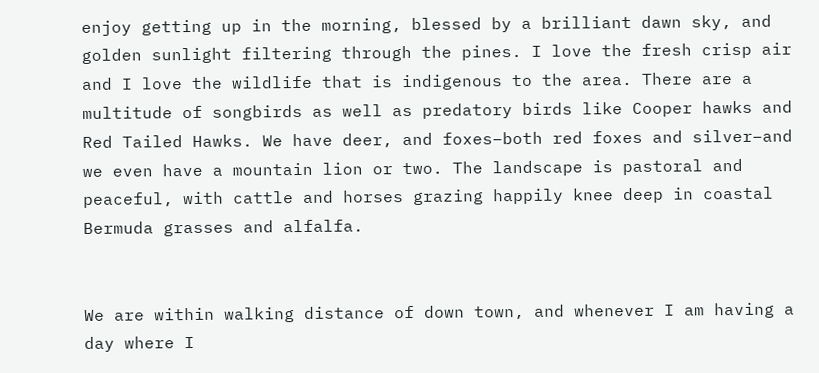enjoy getting up in the morning, blessed by a brilliant dawn sky, and golden sunlight filtering through the pines. I love the fresh crisp air and I love the wildlife that is indigenous to the area. There are a multitude of songbirds as well as predatory birds like Cooper hawks and Red Tailed Hawks. We have deer, and foxes–both red foxes and silver–and we even have a mountain lion or two. The landscape is pastoral and peaceful, with cattle and horses grazing happily knee deep in coastal Bermuda grasses and alfalfa.


We are within walking distance of down town, and whenever I am having a day where I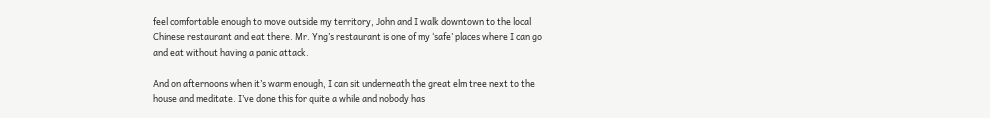feel comfortable enough to move outside my territory, John and I walk downtown to the local Chinese restaurant and eat there. Mr. Yng’s restaurant is one of my ‘safe’ places where I can go and eat without having a panic attack.

And on afternoons when it’s warm enough, I can sit underneath the great elm tree next to the house and meditate. I’ve done this for quite a while and nobody has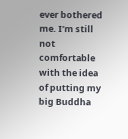ever bothered me. I’m still not comfortable with the idea of putting my big Buddha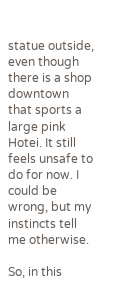statue outside, even though there is a shop downtown that sports a large pink Hotei. It still feels unsafe to do for now. I could be wrong, but my instincts tell me otherwise.

So, in this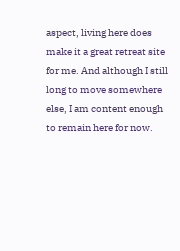aspect, living here does make it a great retreat site for me. And although I still long to move somewhere else, I am content enough to remain here for now.